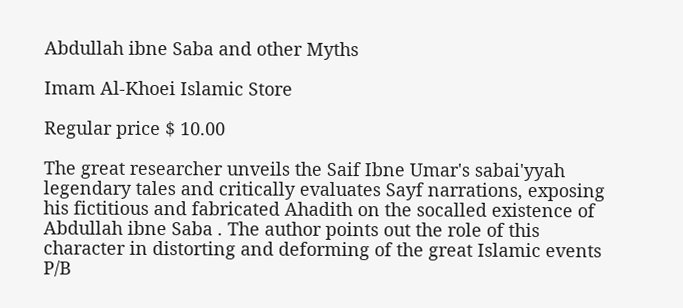Abdullah ibne Saba and other Myths

Imam Al-Khoei Islamic Store

Regular price $ 10.00

The great researcher unveils the Saif Ibne Umar's sabai'yyah legendary tales and critically evaluates Sayf narrations, exposing his fictitious and fabricated Ahadith on the socalled existence of Abdullah ibne Saba . The author points out the role of this character in distorting and deforming of the great Islamic events P/B